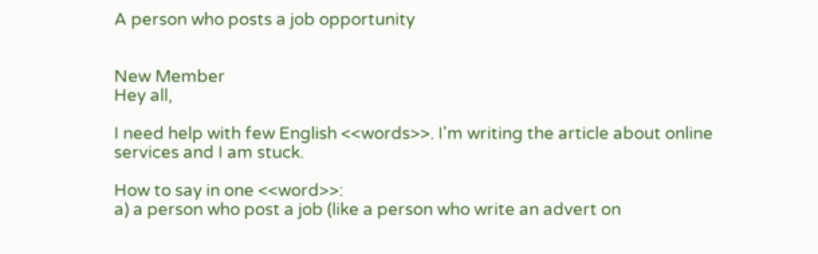A person who posts a job opportunity


New Member
Hey all,

I need help with few English <<words>>. I'm writing the article about online services and I am stuck.

How to say in one <<word>>:
a) a person who post a job (like a person who write an advert on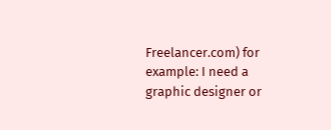Freelancer.com) for example: I need a graphic designer or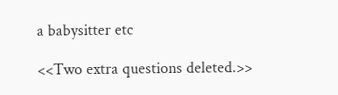a babysitter etc

<<Two extra questions deleted.>>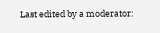Last edited by a moderator: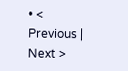• < Previous | Next >